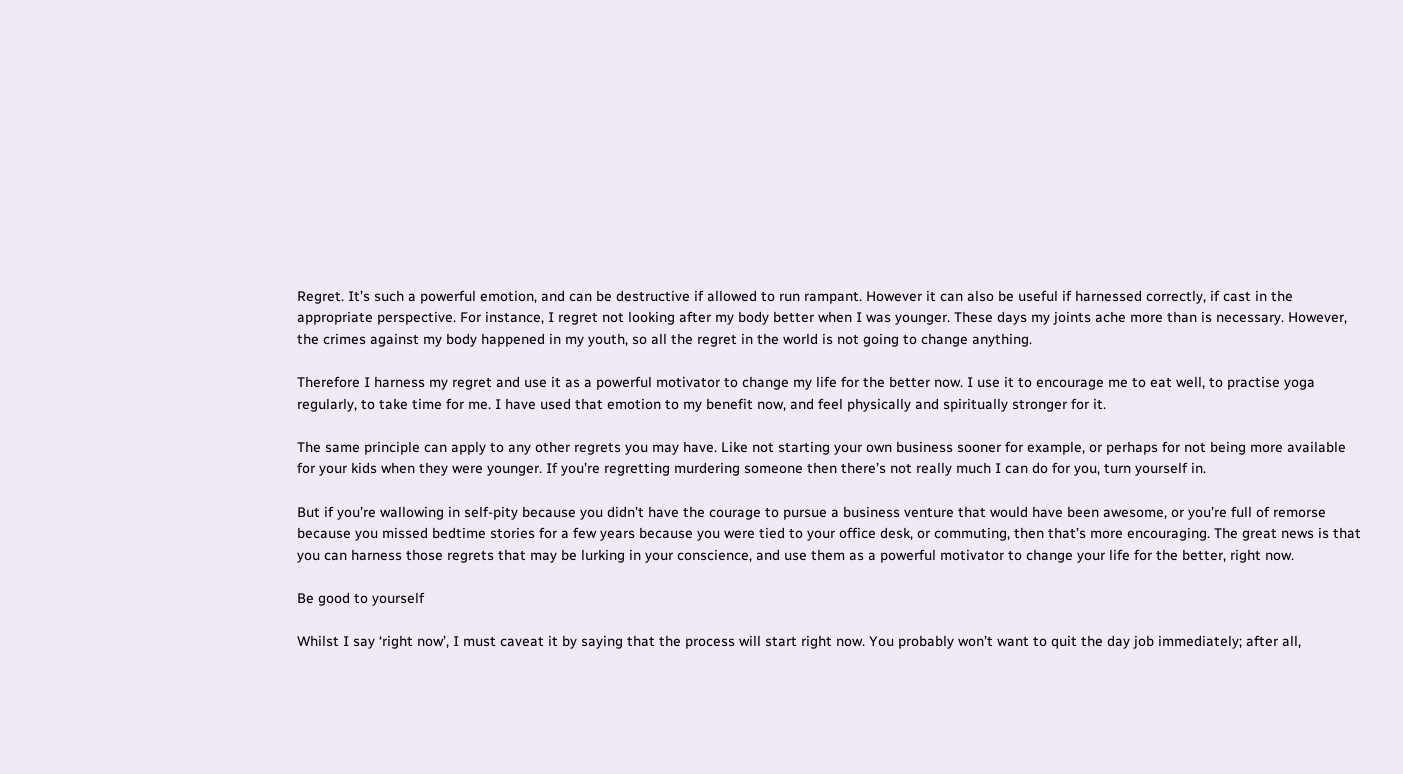Regret. It’s such a powerful emotion, and can be destructive if allowed to run rampant. However it can also be useful if harnessed correctly, if cast in the appropriate perspective. For instance, I regret not looking after my body better when I was younger. These days my joints ache more than is necessary. However, the crimes against my body happened in my youth, so all the regret in the world is not going to change anything.

Therefore I harness my regret and use it as a powerful motivator to change my life for the better now. I use it to encourage me to eat well, to practise yoga regularly, to take time for me. I have used that emotion to my benefit now, and feel physically and spiritually stronger for it.

The same principle can apply to any other regrets you may have. Like not starting your own business sooner for example, or perhaps for not being more available for your kids when they were younger. If you’re regretting murdering someone then there’s not really much I can do for you, turn yourself in.

But if you’re wallowing in self-pity because you didn’t have the courage to pursue a business venture that would have been awesome, or you’re full of remorse because you missed bedtime stories for a few years because you were tied to your office desk, or commuting, then that’s more encouraging. The great news is that you can harness those regrets that may be lurking in your conscience, and use them as a powerful motivator to change your life for the better, right now.

Be good to yourself

Whilst I say ‘right now’, I must caveat it by saying that the process will start right now. You probably won’t want to quit the day job immediately; after all,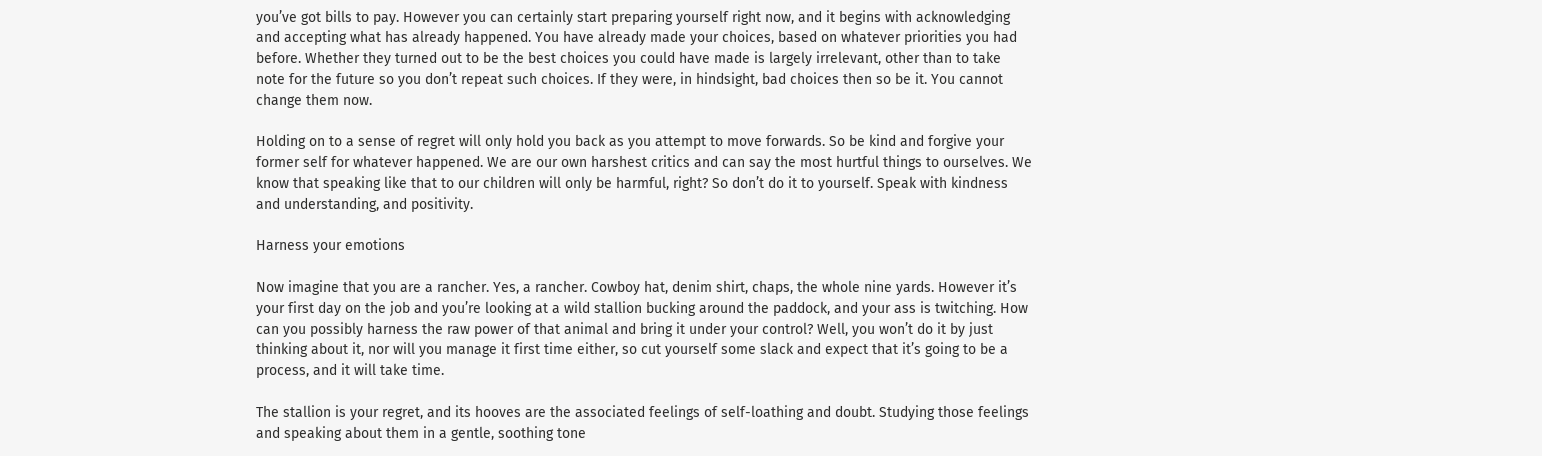you’ve got bills to pay. However you can certainly start preparing yourself right now, and it begins with acknowledging and accepting what has already happened. You have already made your choices, based on whatever priorities you had before. Whether they turned out to be the best choices you could have made is largely irrelevant, other than to take note for the future so you don’t repeat such choices. If they were, in hindsight, bad choices then so be it. You cannot change them now.

Holding on to a sense of regret will only hold you back as you attempt to move forwards. So be kind and forgive your former self for whatever happened. We are our own harshest critics and can say the most hurtful things to ourselves. We know that speaking like that to our children will only be harmful, right? So don’t do it to yourself. Speak with kindness and understanding, and positivity.

Harness your emotions

Now imagine that you are a rancher. Yes, a rancher. Cowboy hat, denim shirt, chaps, the whole nine yards. However it’s your first day on the job and you’re looking at a wild stallion bucking around the paddock, and your ass is twitching. How can you possibly harness the raw power of that animal and bring it under your control? Well, you won’t do it by just thinking about it, nor will you manage it first time either, so cut yourself some slack and expect that it’s going to be a process, and it will take time.

The stallion is your regret, and its hooves are the associated feelings of self-loathing and doubt. Studying those feelings and speaking about them in a gentle, soothing tone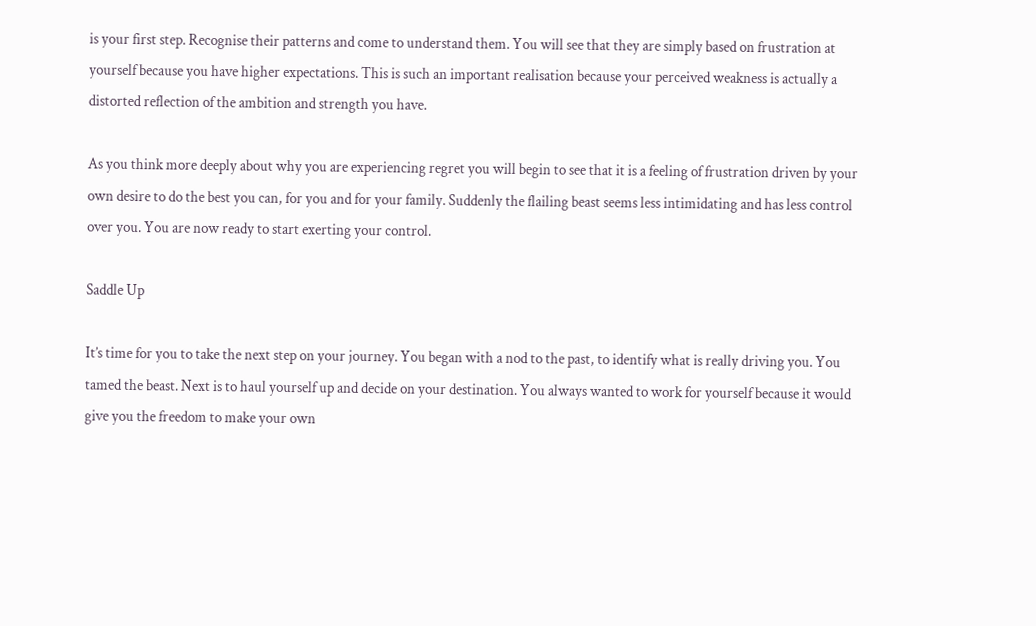is your first step. Recognise their patterns and come to understand them. You will see that they are simply based on frustration at yourself because you have higher expectations. This is such an important realisation because your perceived weakness is actually a distorted reflection of the ambition and strength you have.

As you think more deeply about why you are experiencing regret you will begin to see that it is a feeling of frustration driven by your own desire to do the best you can, for you and for your family. Suddenly the flailing beast seems less intimidating and has less control over you. You are now ready to start exerting your control.

Saddle Up

It’s time for you to take the next step on your journey. You began with a nod to the past, to identify what is really driving you. You tamed the beast. Next is to haul yourself up and decide on your destination. You always wanted to work for yourself because it would give you the freedom to make your own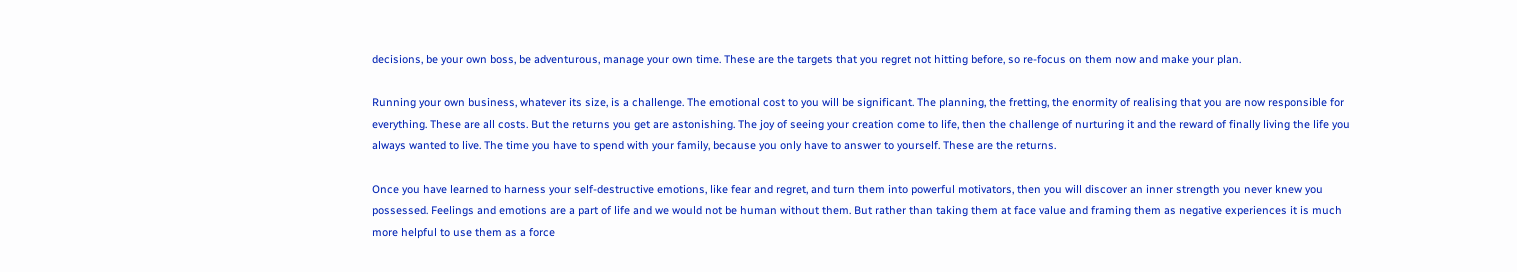decisions, be your own boss, be adventurous, manage your own time. These are the targets that you regret not hitting before, so re-focus on them now and make your plan.

Running your own business, whatever its size, is a challenge. The emotional cost to you will be significant. The planning, the fretting, the enormity of realising that you are now responsible for everything. These are all costs. But the returns you get are astonishing. The joy of seeing your creation come to life, then the challenge of nurturing it and the reward of finally living the life you always wanted to live. The time you have to spend with your family, because you only have to answer to yourself. These are the returns.

Once you have learned to harness your self-destructive emotions, like fear and regret, and turn them into powerful motivators, then you will discover an inner strength you never knew you possessed. Feelings and emotions are a part of life and we would not be human without them. But rather than taking them at face value and framing them as negative experiences it is much more helpful to use them as a force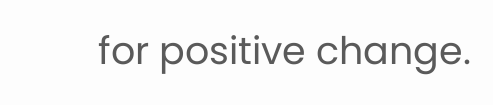for positive change.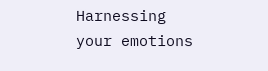Harnessing your emotions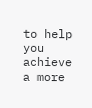to help you achieve a more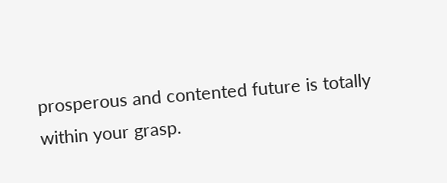prosperous and contented future is totally within your grasp.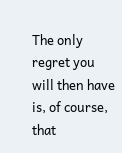The only regret you will then have is, of course, that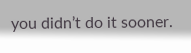you didn’t do it sooner.